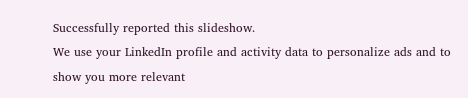Successfully reported this slideshow.
We use your LinkedIn profile and activity data to personalize ads and to show you more relevant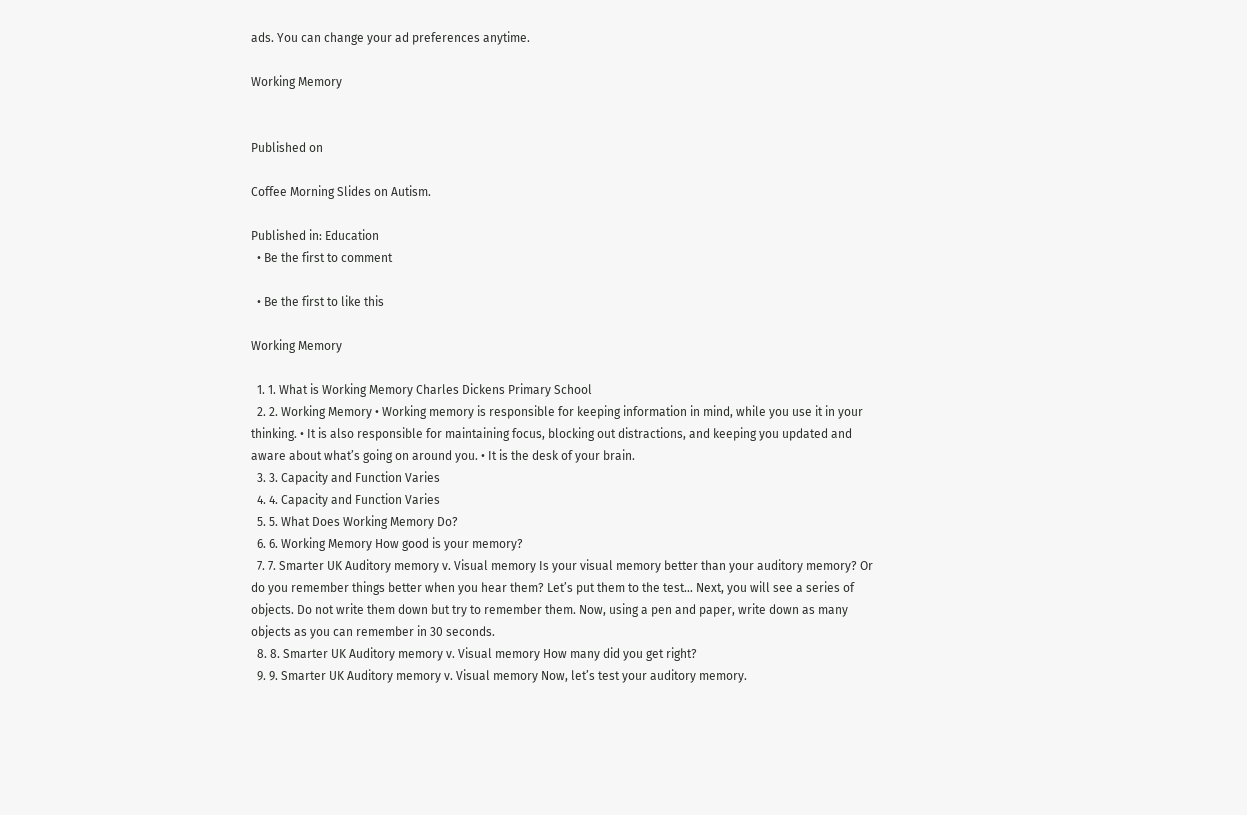ads. You can change your ad preferences anytime.

Working Memory


Published on

Coffee Morning Slides on Autism.

Published in: Education
  • Be the first to comment

  • Be the first to like this

Working Memory

  1. 1. What is Working Memory Charles Dickens Primary School
  2. 2. Working Memory • Working memory is responsible for keeping information in mind, while you use it in your thinking. • It is also responsible for maintaining focus, blocking out distractions, and keeping you updated and aware about what’s going on around you. • It is the desk of your brain.
  3. 3. Capacity and Function Varies
  4. 4. Capacity and Function Varies
  5. 5. What Does Working Memory Do?
  6. 6. Working Memory How good is your memory?
  7. 7. Smarter UK Auditory memory v. Visual memory Is your visual memory better than your auditory memory? Or do you remember things better when you hear them? Let’s put them to the test… Next, you will see a series of objects. Do not write them down but try to remember them. Now, using a pen and paper, write down as many objects as you can remember in 30 seconds.
  8. 8. Smarter UK Auditory memory v. Visual memory How many did you get right?
  9. 9. Smarter UK Auditory memory v. Visual memory Now, let’s test your auditory memory.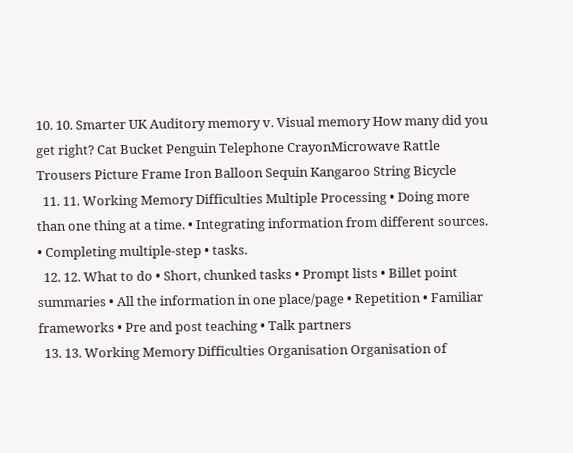10. 10. Smarter UK Auditory memory v. Visual memory How many did you get right? Cat Bucket Penguin Telephone CrayonMicrowave Rattle Trousers Picture Frame Iron Balloon Sequin Kangaroo String Bicycle
  11. 11. Working Memory Difficulties Multiple Processing • Doing more than one thing at a time. • Integrating information from different sources. • Completing multiple-step • tasks.
  12. 12. What to do • Short, chunked tasks • Prompt lists • Billet point summaries • All the information in one place/page • Repetition • Familiar frameworks • Pre and post teaching • Talk partners
  13. 13. Working Memory Difficulties Organisation Organisation of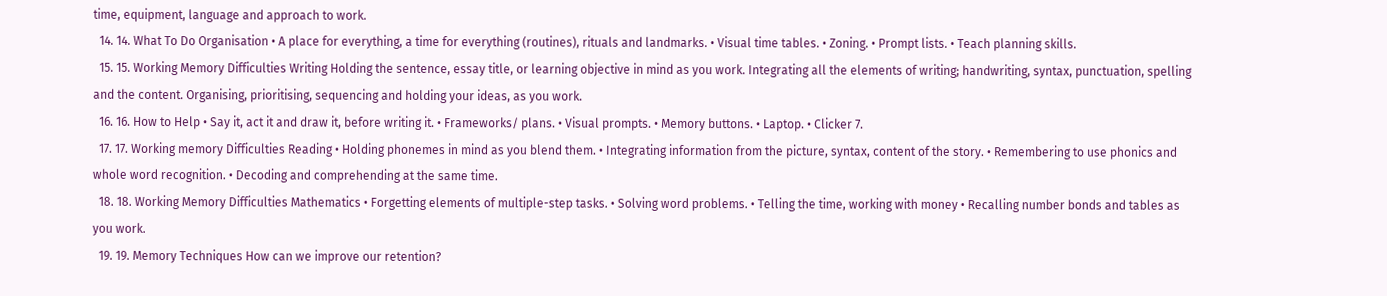time, equipment, language and approach to work.
  14. 14. What To Do Organisation • A place for everything, a time for everything (routines), rituals and landmarks. • Visual time tables. • Zoning. • Prompt lists. • Teach planning skills.
  15. 15. Working Memory Difficulties Writing Holding the sentence, essay title, or learning objective in mind as you work. Integrating all the elements of writing; handwriting, syntax, punctuation, spelling and the content. Organising, prioritising, sequencing and holding your ideas, as you work.
  16. 16. How to Help • Say it, act it and draw it, before writing it. • Frameworks/ plans. • Visual prompts. • Memory buttons. • Laptop. • Clicker 7.
  17. 17. Working memory Difficulties Reading • Holding phonemes in mind as you blend them. • Integrating information from the picture, syntax, content of the story. • Remembering to use phonics and whole word recognition. • Decoding and comprehending at the same time.
  18. 18. Working Memory Difficulties Mathematics • Forgetting elements of multiple-step tasks. • Solving word problems. • Telling the time, working with money • Recalling number bonds and tables as you work.
  19. 19. Memory Techniques How can we improve our retention?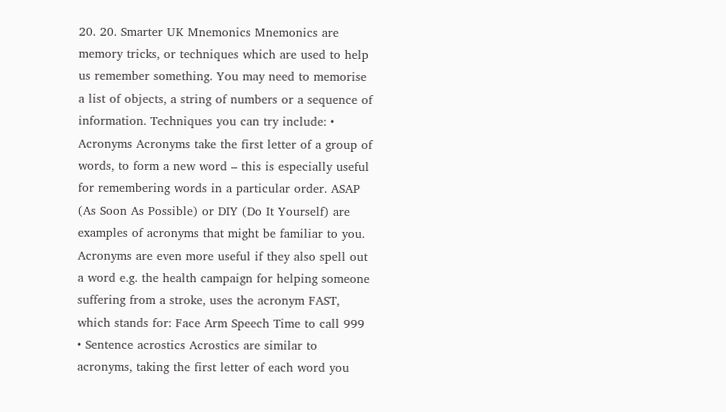20. 20. Smarter UK Mnemonics Mnemonics are memory tricks, or techniques which are used to help us remember something. You may need to memorise a list of objects, a string of numbers or a sequence of information. Techniques you can try include: • Acronyms Acronyms take the first letter of a group of words, to form a new word – this is especially useful for remembering words in a particular order. ASAP (As Soon As Possible) or DIY (Do It Yourself) are examples of acronyms that might be familiar to you. Acronyms are even more useful if they also spell out a word e.g. the health campaign for helping someone suffering from a stroke, uses the acronym FAST, which stands for: Face Arm Speech Time to call 999 • Sentence acrostics Acrostics are similar to acronyms, taking the first letter of each word you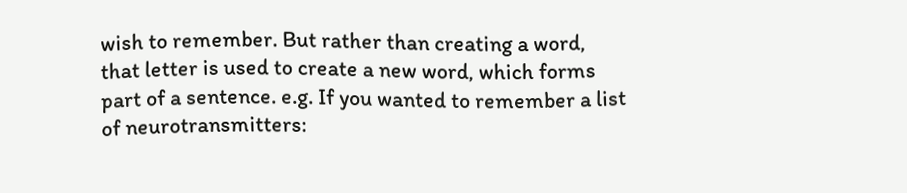wish to remember. But rather than creating a word, that letter is used to create a new word, which forms part of a sentence. e.g. If you wanted to remember a list of neurotransmitters: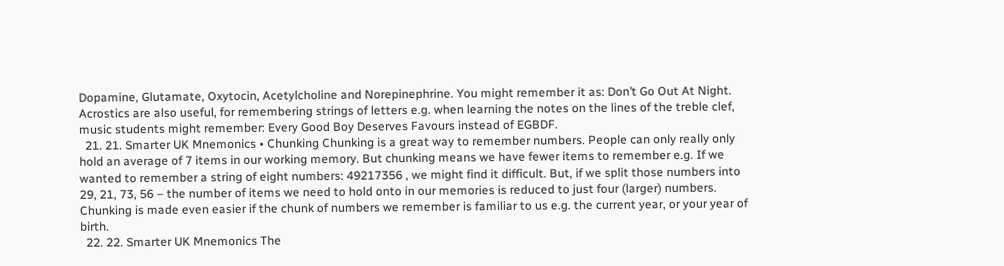Dopamine, Glutamate, Oxytocin, Acetylcholine and Norepinephrine. You might remember it as: Don’t Go Out At Night. Acrostics are also useful, for remembering strings of letters e.g. when learning the notes on the lines of the treble clef, music students might remember: Every Good Boy Deserves Favours instead of EGBDF.
  21. 21. Smarter UK Mnemonics • Chunking Chunking is a great way to remember numbers. People can only really only hold an average of 7 items in our working memory. But chunking means we have fewer items to remember e.g. If we wanted to remember a string of eight numbers: 49217356 , we might find it difficult. But, if we split those numbers into 29, 21, 73, 56 – the number of items we need to hold onto in our memories is reduced to just four (larger) numbers. Chunking is made even easier if the chunk of numbers we remember is familiar to us e.g. the current year, or your year of birth.
  22. 22. Smarter UK Mnemonics The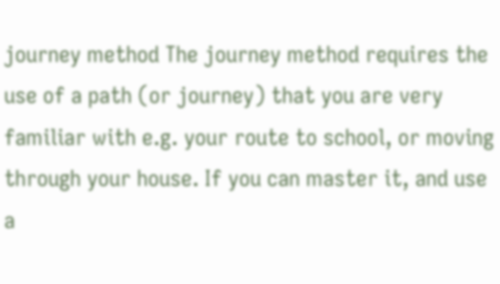journey method The journey method requires the use of a path (or journey) that you are very familiar with e.g. your route to school, or moving through your house. If you can master it, and use a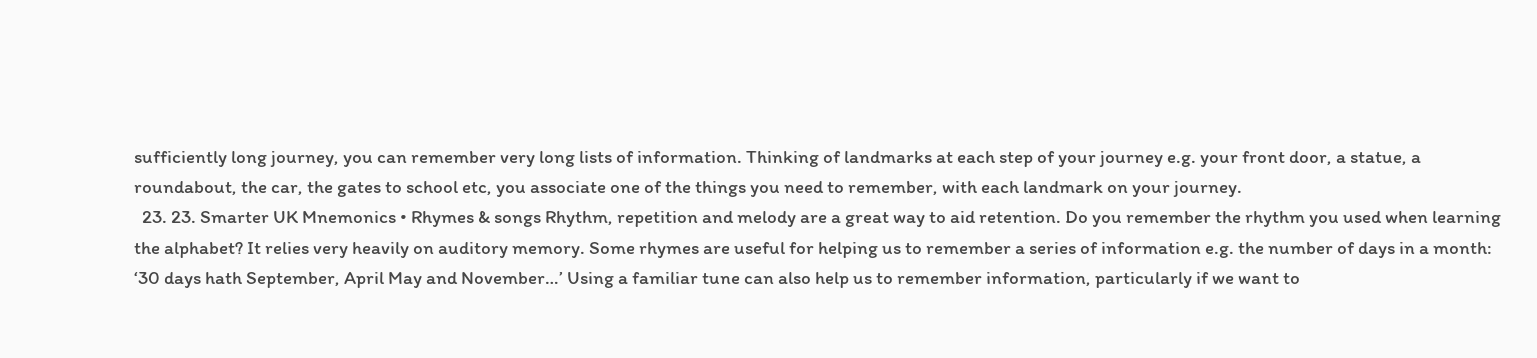sufficiently long journey, you can remember very long lists of information. Thinking of landmarks at each step of your journey e.g. your front door, a statue, a roundabout, the car, the gates to school etc, you associate one of the things you need to remember, with each landmark on your journey.
  23. 23. Smarter UK Mnemonics • Rhymes & songs Rhythm, repetition and melody are a great way to aid retention. Do you remember the rhythm you used when learning the alphabet? It relies very heavily on auditory memory. Some rhymes are useful for helping us to remember a series of information e.g. the number of days in a month: ‘30 days hath September, April May and November…’ Using a familiar tune can also help us to remember information, particularly if we want to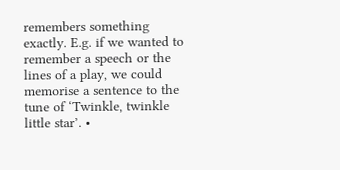remembers something exactly. E.g. if we wanted to remember a speech or the lines of a play, we could memorise a sentence to the tune of ‘Twinkle, twinkle little star’. •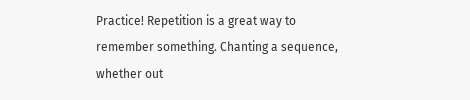Practice! Repetition is a great way to remember something. Chanting a sequence, whether out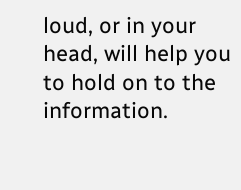loud, or in your head, will help you to hold on to the information.